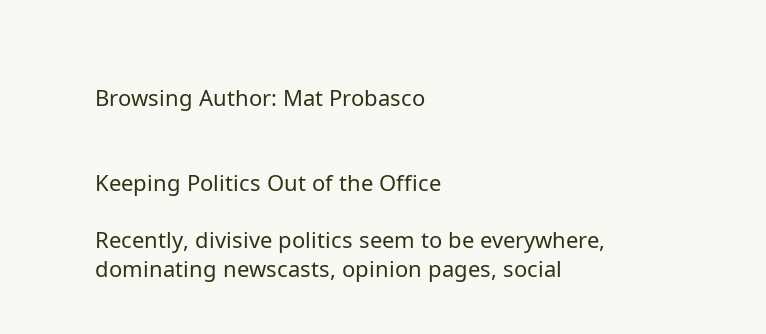Browsing Author: Mat Probasco


Keeping Politics Out of the Office

Recently, divisive politics seem to be everywhere, dominating newscasts, opinion pages, social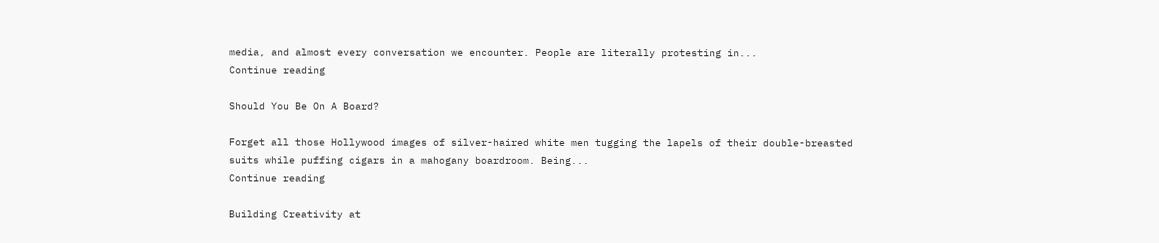media, and almost every conversation we encounter. People are literally protesting in...
Continue reading

Should You Be On A Board?

Forget all those Hollywood images of silver-haired white men tugging the lapels of their double-breasted suits while puffing cigars in a mahogany boardroom. Being...
Continue reading

Building Creativity at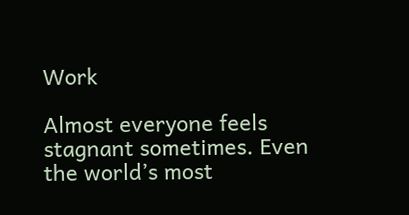Work

Almost everyone feels stagnant sometimes. Even the world’s most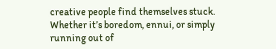creative people find themselves stuck. Whether it’s boredom, ennui, or simply running out of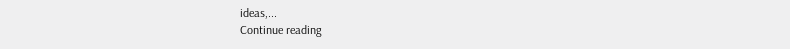ideas,...
Continue reading